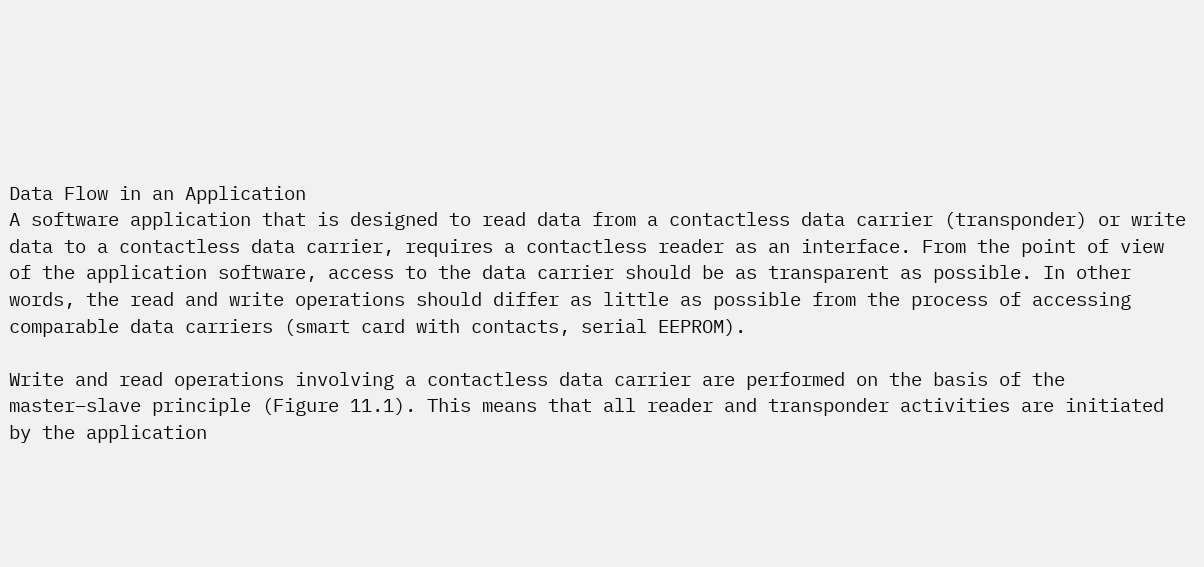Data Flow in an Application
A software application that is designed to read data from a contactless data carrier (transponder) or write data to a contactless data carrier, requires a contactless reader as an interface. From the point of view of the application software, access to the data carrier should be as transparent as possible. In other words, the read and write operations should differ as little as possible from the process of accessing comparable data carriers (smart card with contacts, serial EEPROM).

Write and read operations involving a contactless data carrier are performed on the basis of the master–slave principle (Figure 11.1). This means that all reader and transponder activities are initiated by the application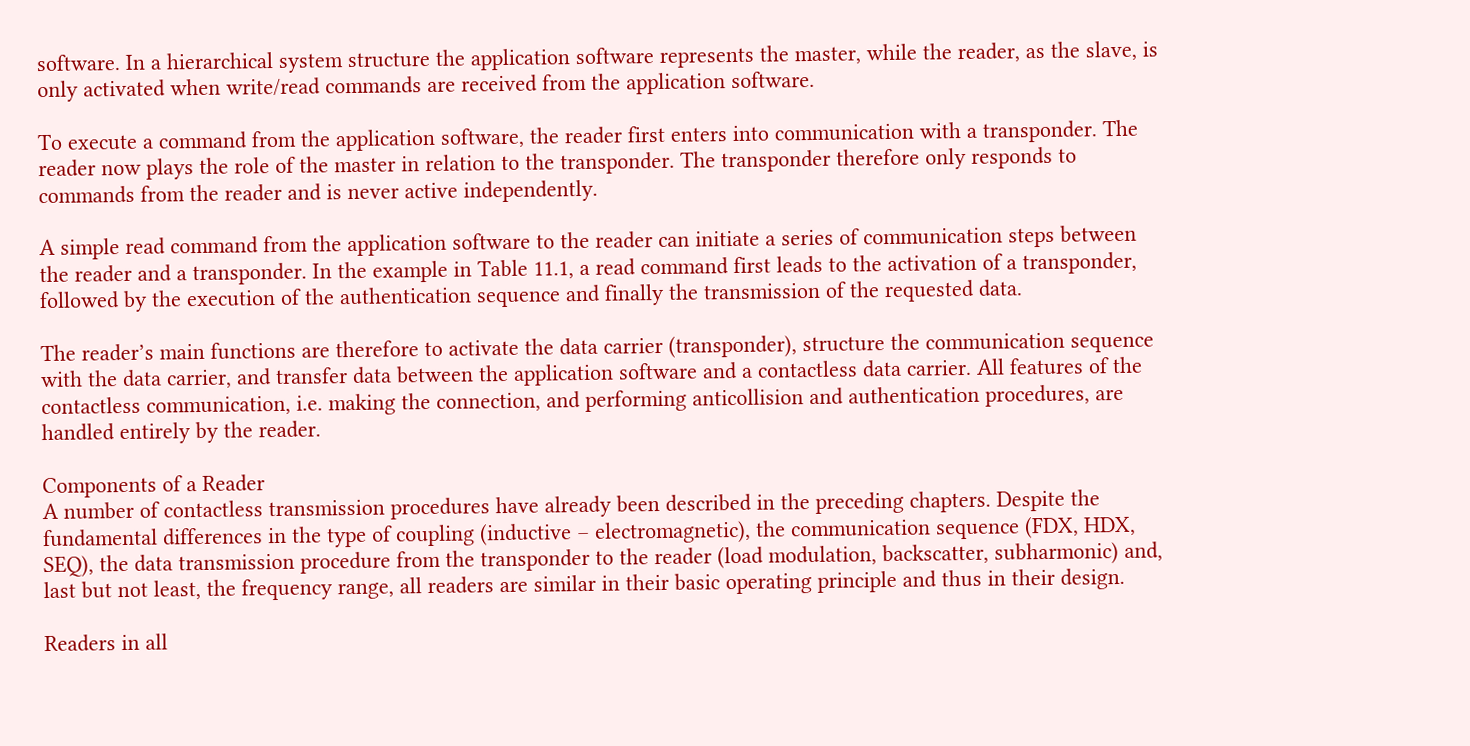software. In a hierarchical system structure the application software represents the master, while the reader, as the slave, is only activated when write/read commands are received from the application software.

To execute a command from the application software, the reader first enters into communication with a transponder. The reader now plays the role of the master in relation to the transponder. The transponder therefore only responds to commands from the reader and is never active independently.

A simple read command from the application software to the reader can initiate a series of communication steps between the reader and a transponder. In the example in Table 11.1, a read command first leads to the activation of a transponder, followed by the execution of the authentication sequence and finally the transmission of the requested data.

The reader’s main functions are therefore to activate the data carrier (transponder), structure the communication sequence with the data carrier, and transfer data between the application software and a contactless data carrier. All features of the contactless communication, i.e. making the connection, and performing anticollision and authentication procedures, are handled entirely by the reader.

Components of a Reader
A number of contactless transmission procedures have already been described in the preceding chapters. Despite the fundamental differences in the type of coupling (inductive – electromagnetic), the communication sequence (FDX, HDX, SEQ), the data transmission procedure from the transponder to the reader (load modulation, backscatter, subharmonic) and, last but not least, the frequency range, all readers are similar in their basic operating principle and thus in their design.

Readers in all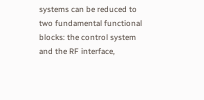systems can be reduced to two fundamental functional blocks: the control system and the RF interface,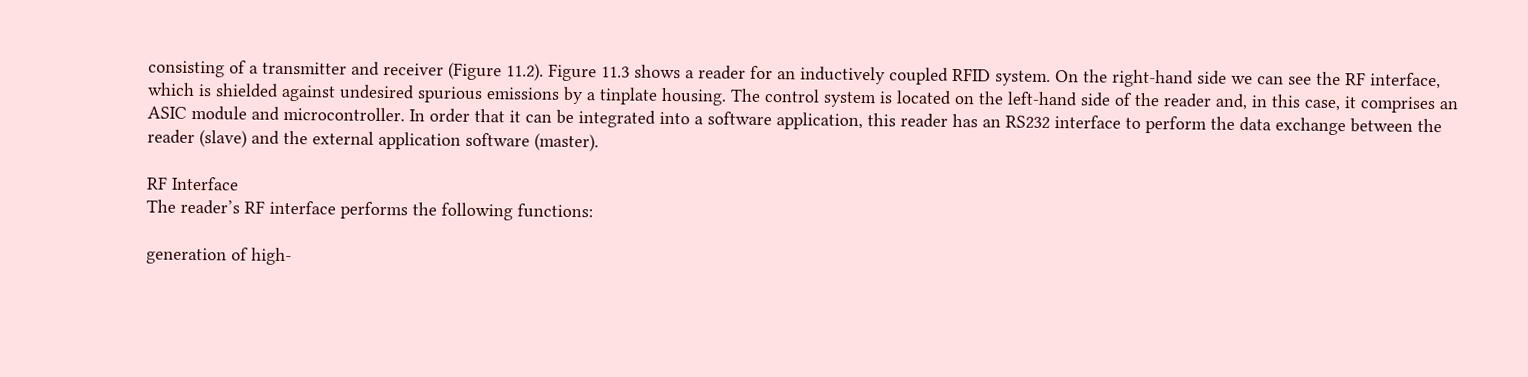consisting of a transmitter and receiver (Figure 11.2). Figure 11.3 shows a reader for an inductively coupled RFID system. On the right-hand side we can see the RF interface, which is shielded against undesired spurious emissions by a tinplate housing. The control system is located on the left-hand side of the reader and, in this case, it comprises an ASIC module and microcontroller. In order that it can be integrated into a software application, this reader has an RS232 interface to perform the data exchange between the reader (slave) and the external application software (master).

RF Interface
The reader’s RF interface performs the following functions:

generation of high-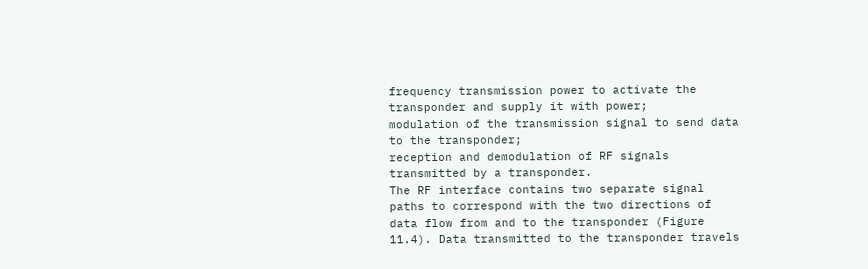frequency transmission power to activate the transponder and supply it with power;
modulation of the transmission signal to send data to the transponder;
reception and demodulation of RF signals transmitted by a transponder.
The RF interface contains two separate signal paths to correspond with the two directions of data flow from and to the transponder (Figure 11.4). Data transmitted to the transponder travels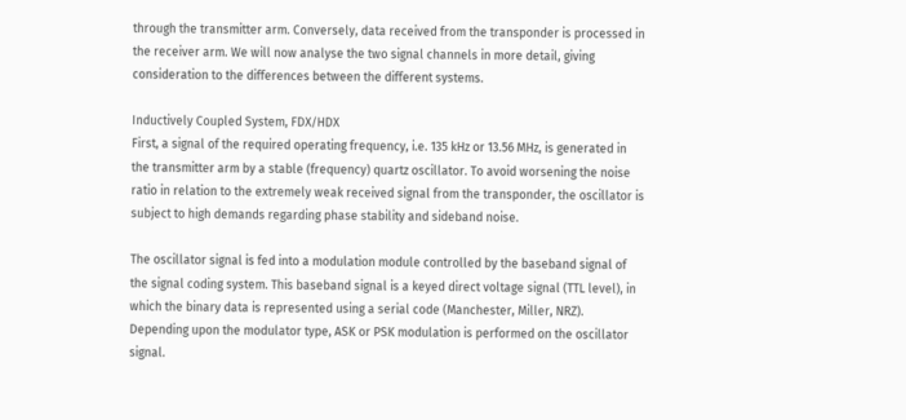through the transmitter arm. Conversely, data received from the transponder is processed in the receiver arm. We will now analyse the two signal channels in more detail, giving consideration to the differences between the different systems.

Inductively Coupled System, FDX/HDX
First, a signal of the required operating frequency, i.e. 135 kHz or 13.56 MHz, is generated in the transmitter arm by a stable (frequency) quartz oscillator. To avoid worsening the noise ratio in relation to the extremely weak received signal from the transponder, the oscillator is subject to high demands regarding phase stability and sideband noise.

The oscillator signal is fed into a modulation module controlled by the baseband signal of the signal coding system. This baseband signal is a keyed direct voltage signal (TTL level), in which the binary data is represented using a serial code (Manchester, Miller, NRZ). Depending upon the modulator type, ASK or PSK modulation is performed on the oscillator signal.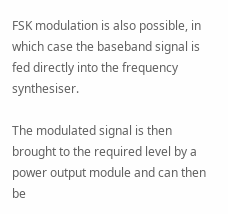FSK modulation is also possible, in which case the baseband signal is fed directly into the frequency synthesiser.

The modulated signal is then brought to the required level by a power output module and can then be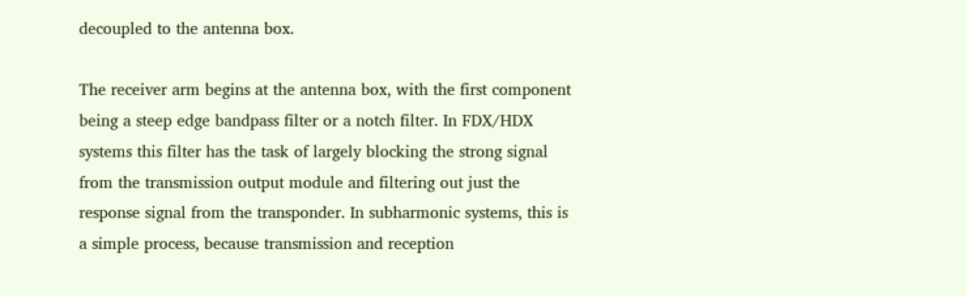decoupled to the antenna box.

The receiver arm begins at the antenna box, with the first component being a steep edge bandpass filter or a notch filter. In FDX/HDX systems this filter has the task of largely blocking the strong signal from the transmission output module and filtering out just the response signal from the transponder. In subharmonic systems, this is a simple process, because transmission and reception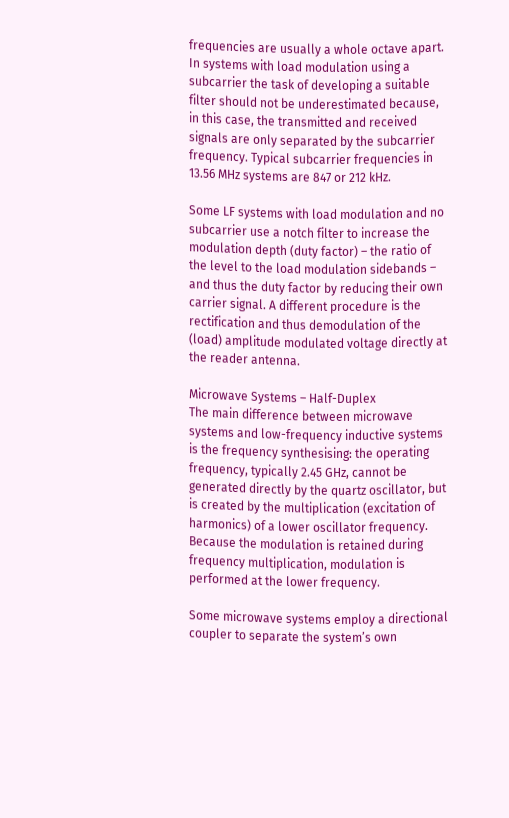frequencies are usually a whole octave apart. In systems with load modulation using a subcarrier the task of developing a suitable filter should not be underestimated because, in this case, the transmitted and received signals are only separated by the subcarrier frequency. Typical subcarrier frequencies in 13.56 MHz systems are 847 or 212 kHz.

Some LF systems with load modulation and no subcarrier use a notch filter to increase the modulation depth (duty factor) – the ratio of the level to the load modulation sidebands – and thus the duty factor by reducing their own carrier signal. A different procedure is the rectification and thus demodulation of the (load) amplitude modulated voltage directly at the reader antenna.

Microwave Systems – Half-Duplex
The main difference between microwave systems and low-frequency inductive systems is the frequency synthesising: the operating frequency, typically 2.45 GHz, cannot be generated directly by the quartz oscillator, but is created by the multiplication (excitation of harmonics) of a lower oscillator frequency. Because the modulation is retained during frequency multiplication, modulation is performed at the lower frequency.

Some microwave systems employ a directional coupler to separate the system’s own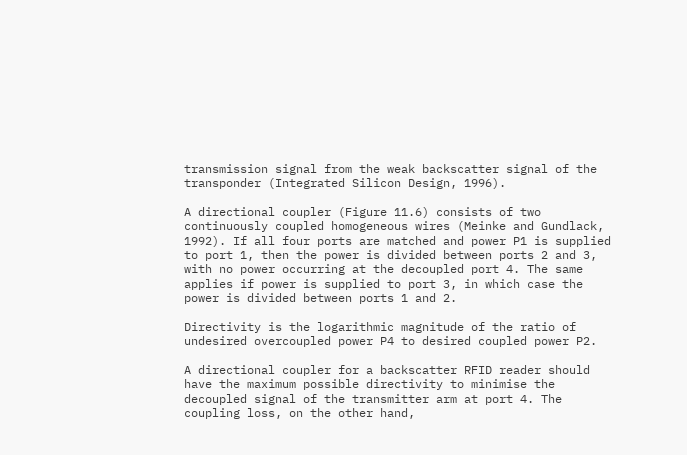transmission signal from the weak backscatter signal of the transponder (Integrated Silicon Design, 1996).

A directional coupler (Figure 11.6) consists of two continuously coupled homogeneous wires (Meinke and Gundlack, 1992). If all four ports are matched and power P1 is supplied to port 1, then the power is divided between ports 2 and 3, with no power occurring at the decoupled port 4. The same applies if power is supplied to port 3, in which case the power is divided between ports 1 and 2.

Directivity is the logarithmic magnitude of the ratio of undesired overcoupled power P4 to desired coupled power P2.

A directional coupler for a backscatter RFID reader should have the maximum possible directivity to minimise the decoupled signal of the transmitter arm at port 4. The coupling loss, on the other hand,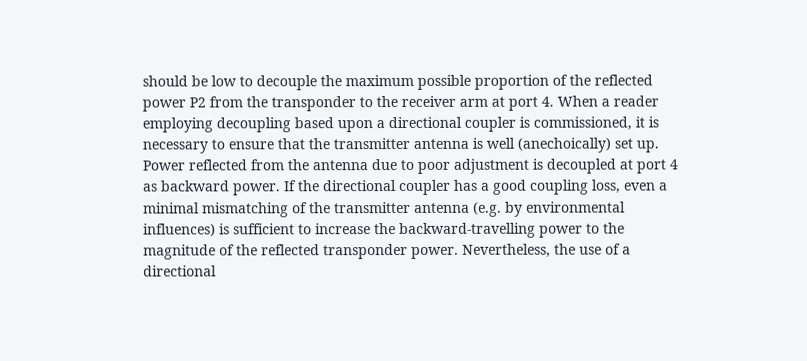should be low to decouple the maximum possible proportion of the reflected power P2 from the transponder to the receiver arm at port 4. When a reader employing decoupling based upon a directional coupler is commissioned, it is necessary to ensure that the transmitter antenna is well (anechoically) set up. Power reflected from the antenna due to poor adjustment is decoupled at port 4 as backward power. If the directional coupler has a good coupling loss, even a minimal mismatching of the transmitter antenna (e.g. by environmental influences) is sufficient to increase the backward-travelling power to the magnitude of the reflected transponder power. Nevertheless, the use of a directional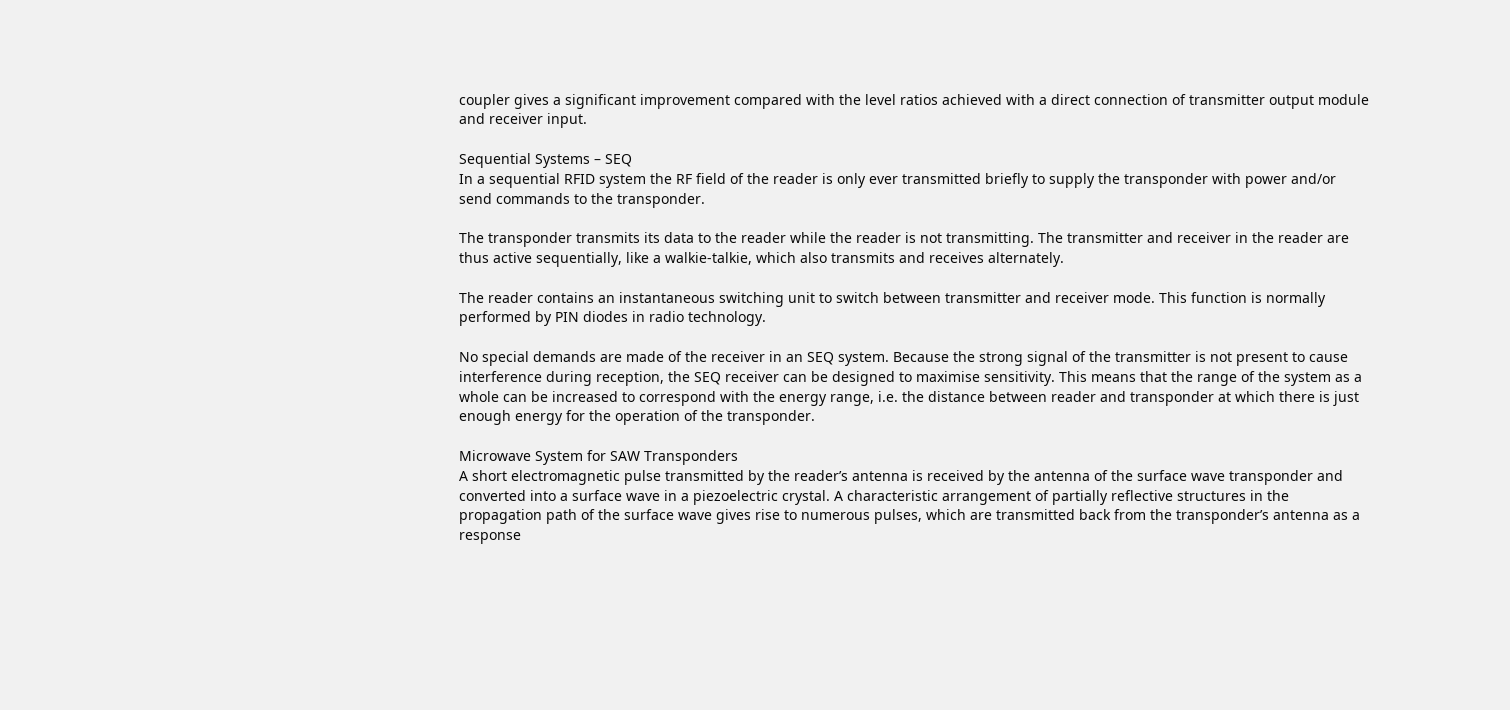coupler gives a significant improvement compared with the level ratios achieved with a direct connection of transmitter output module and receiver input.

Sequential Systems – SEQ
In a sequential RFID system the RF field of the reader is only ever transmitted briefly to supply the transponder with power and/or send commands to the transponder.

The transponder transmits its data to the reader while the reader is not transmitting. The transmitter and receiver in the reader are thus active sequentially, like a walkie-talkie, which also transmits and receives alternately.

The reader contains an instantaneous switching unit to switch between transmitter and receiver mode. This function is normally performed by PIN diodes in radio technology.

No special demands are made of the receiver in an SEQ system. Because the strong signal of the transmitter is not present to cause interference during reception, the SEQ receiver can be designed to maximise sensitivity. This means that the range of the system as a whole can be increased to correspond with the energy range, i.e. the distance between reader and transponder at which there is just enough energy for the operation of the transponder.

Microwave System for SAW Transponders
A short electromagnetic pulse transmitted by the reader’s antenna is received by the antenna of the surface wave transponder and converted into a surface wave in a piezoelectric crystal. A characteristic arrangement of partially reflective structures in the propagation path of the surface wave gives rise to numerous pulses, which are transmitted back from the transponder’s antenna as a response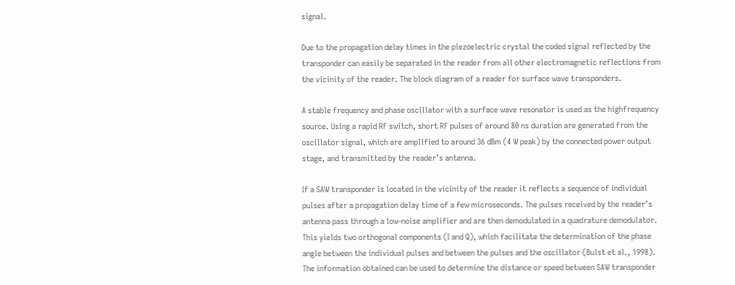signal.

Due to the propagation delay times in the piezoelectric crystal the coded signal reflected by the transponder can easily be separated in the reader from all other electromagnetic reflections from the vicinity of the reader. The block diagram of a reader for surface wave transponders.

A stable frequency and phase oscillator with a surface wave resonator is used as the highfrequency source. Using a rapid RF switch, short RF pulses of around 80 ns duration are generated from the oscillator signal, which are amplified to around 36 dBm (4 W peak) by the connected power output stage, and transmitted by the reader’s antenna.

If a SAW transponder is located in the vicinity of the reader it reflects a sequence of individual pulses after a propagation delay time of a few microseconds. The pulses received by the reader’s antenna pass through a low-noise amplifier and are then demodulated in a quadrature demodulator. This yields two orthogonal components (I and Q), which facilitate the determination of the phase angle between the individual pulses and between the pulses and the oscillator (Bulst et al., 1998). The information obtained can be used to determine the distance or speed between SAW transponder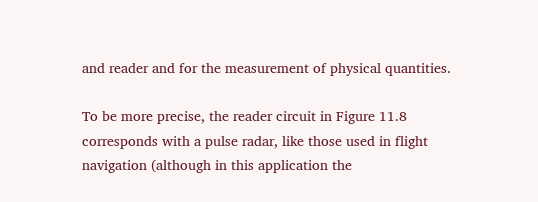and reader and for the measurement of physical quantities.

To be more precise, the reader circuit in Figure 11.8 corresponds with a pulse radar, like those used in flight navigation (although in this application the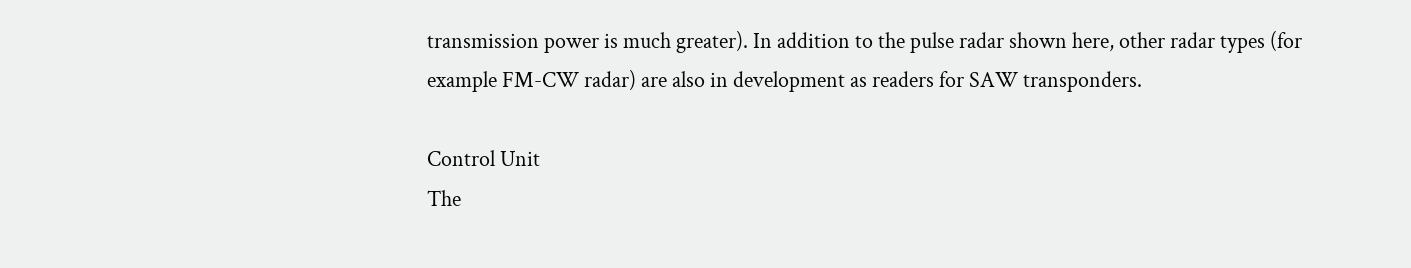transmission power is much greater). In addition to the pulse radar shown here, other radar types (for example FM-CW radar) are also in development as readers for SAW transponders.

Control Unit
The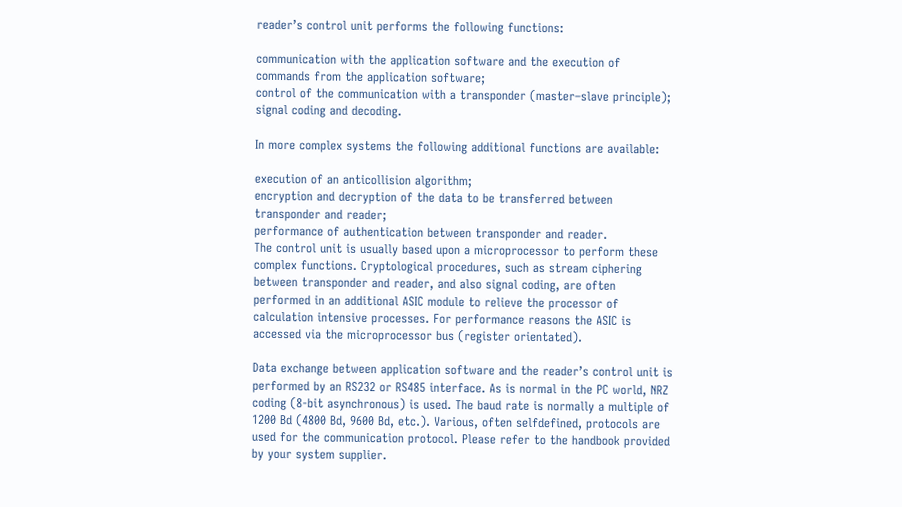reader’s control unit performs the following functions:

communication with the application software and the execution of commands from the application software;
control of the communication with a transponder (master–slave principle);
signal coding and decoding.

In more complex systems the following additional functions are available:

execution of an anticollision algorithm;
encryption and decryption of the data to be transferred between transponder and reader;
performance of authentication between transponder and reader.
The control unit is usually based upon a microprocessor to perform these complex functions. Cryptological procedures, such as stream ciphering between transponder and reader, and also signal coding, are often performed in an additional ASIC module to relieve the processor of calculation intensive processes. For performance reasons the ASIC is accessed via the microprocessor bus (register orientated).

Data exchange between application software and the reader’s control unit is performed by an RS232 or RS485 interface. As is normal in the PC world, NRZ coding (8-bit asynchronous) is used. The baud rate is normally a multiple of 1200 Bd (4800 Bd, 9600 Bd, etc.). Various, often selfdefined, protocols are used for the communication protocol. Please refer to the handbook provided by your system supplier.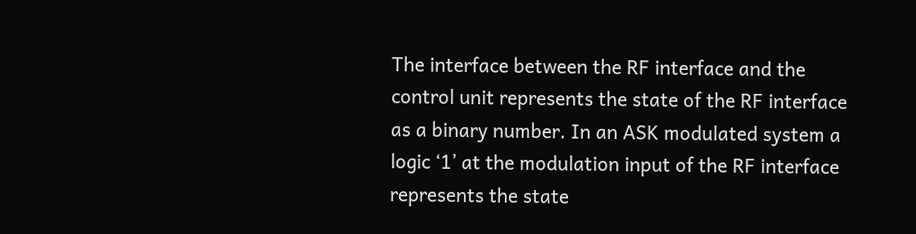The interface between the RF interface and the control unit represents the state of the RF interface as a binary number. In an ASK modulated system a logic ‘1’ at the modulation input of the RF interface represents the state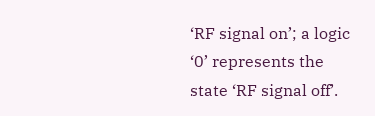‘RF signal on’; a logic ‘0’ represents the state ‘RF signal off’.